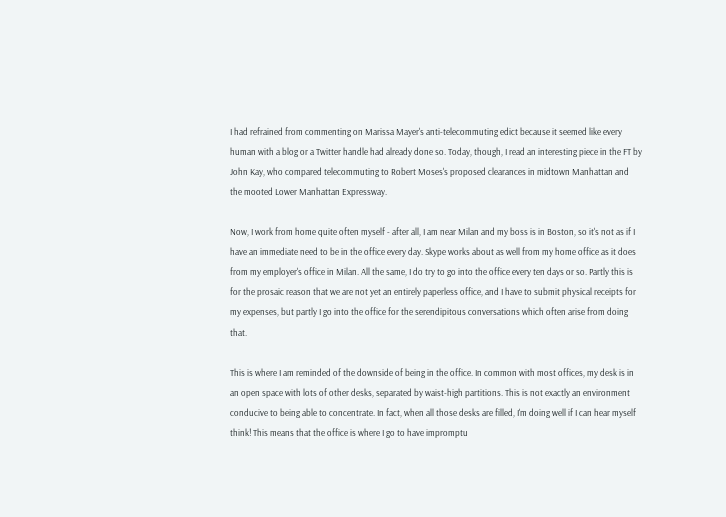I had refrained from commenting on Marissa Mayer's anti-telecommuting edict because it seemed like every human with a blog or a Twitter handle had already done so. Today, though, I read an interesting piece in the FT by John Kay, who compared telecommuting to Robert Moses's proposed clearances in midtown Manhattan and the mooted Lower Manhattan Expressway.

Now, I work from home quite often myself - after all, I am near Milan and my boss is in Boston, so it's not as if I have an immediate need to be in the office every day. Skype works about as well from my home office as it does from my employer's office in Milan. All the same, I do try to go into the office every ten days or so. Partly this is for the prosaic reason that we are not yet an entirely paperless office, and I have to submit physical receipts for my expenses, but partly I go into the office for the serendipitous conversations which often arise from doing that.

This is where I am reminded of the downside of being in the office. In common with most offices, my desk is in an open space with lots of other desks, separated by waist-high partitions. This is not exactly an environment conducive to being able to concentrate. In fact, when all those desks are filled, I'm doing well if I can hear myself think! This means that the office is where I go to have impromptu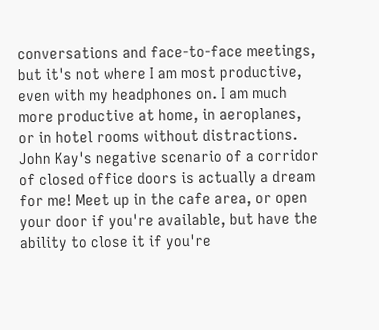conversations and face-to-face meetings, but it's not where I am most productive, even with my headphones on. I am much more productive at home, in aeroplanes, or in hotel rooms without distractions. John Kay's negative scenario of a corridor of closed office doors is actually a dream for me! Meet up in the cafe area, or open your door if you're available, but have the ability to close it if you're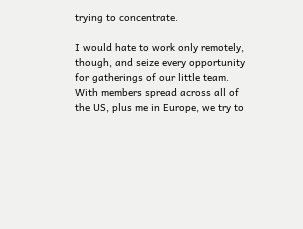trying to concentrate.

I would hate to work only remotely, though, and seize every opportunity for gatherings of our little team. With members spread across all of the US, plus me in Europe, we try to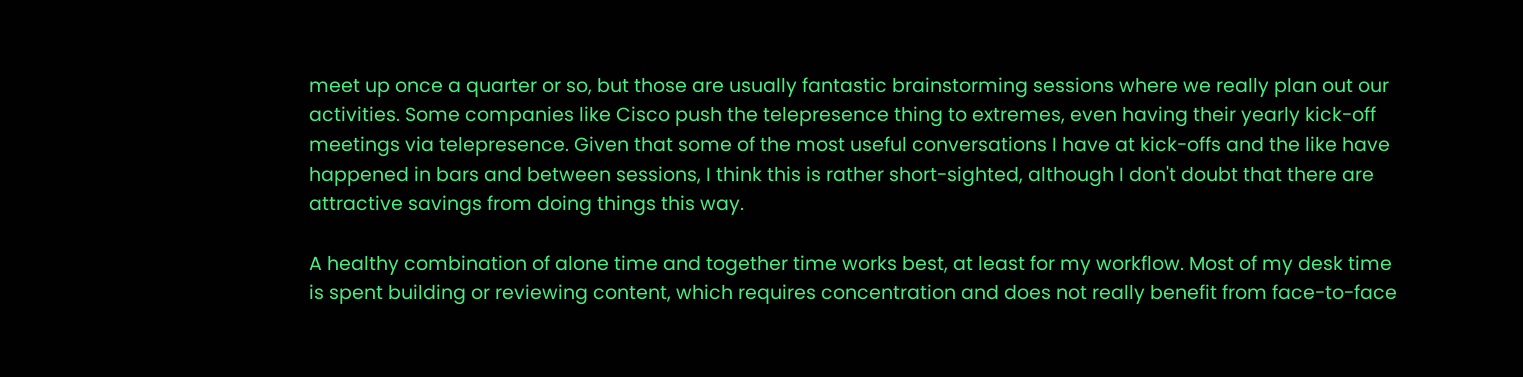meet up once a quarter or so, but those are usually fantastic brainstorming sessions where we really plan out our activities. Some companies like Cisco push the telepresence thing to extremes, even having their yearly kick-off meetings via telepresence. Given that some of the most useful conversations I have at kick-offs and the like have happened in bars and between sessions, I think this is rather short-sighted, although I don't doubt that there are attractive savings from doing things this way.

A healthy combination of alone time and together time works best, at least for my workflow. Most of my desk time is spent building or reviewing content, which requires concentration and does not really benefit from face-to-face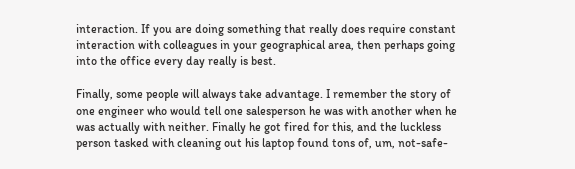interaction. If you are doing something that really does require constant interaction with colleagues in your geographical area, then perhaps going into the office every day really is best.

Finally, some people will always take advantage. I remember the story of one engineer who would tell one salesperson he was with another when he was actually with neither. Finally he got fired for this, and the luckless person tasked with cleaning out his laptop found tons of, um, not-safe-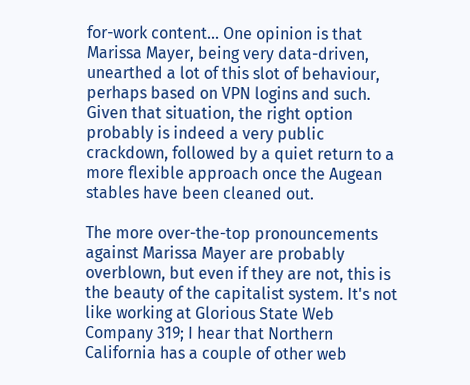for-work content... One opinion is that Marissa Mayer, being very data-driven, unearthed a lot of this slot of behaviour, perhaps based on VPN logins and such. Given that situation, the right option probably is indeed a very public crackdown, followed by a quiet return to a more flexible approach once the Augean stables have been cleaned out.

The more over-the-top pronouncements against Marissa Mayer are probably overblown, but even if they are not, this is the beauty of the capitalist system. It's not like working at Glorious State Web Company 319; I hear that Northern California has a couple of other web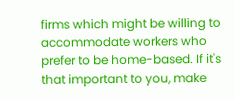firms which might be willing to accommodate workers who prefer to be home-based. If it's that important to you, make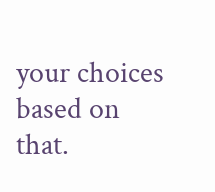your choices based on that.